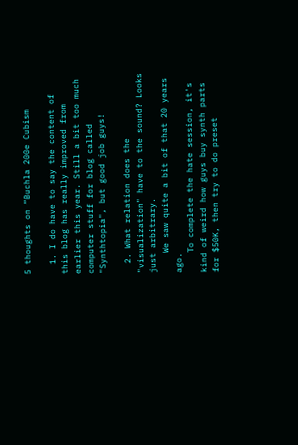5 thoughts on “Buchla 200e Cubism

  1. I do have to say the content of this blog has really improved from earlier this year. Still a bit too much computer stuff for blog called "Synthtopia", but good job guys!

  2. What relation does the "visualization" have to the sound? Looks just arbitrary.
    We saw quite a bit of that 20 years ago.
    To complete the hate session, it's kind of weird how guys buy synth parts for $50K, then try to do preset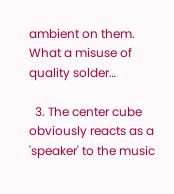ambient on them. What a misuse of quality solder…

  3. The center cube obviously reacts as a 'speaker' to the music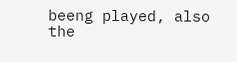beeng played, also the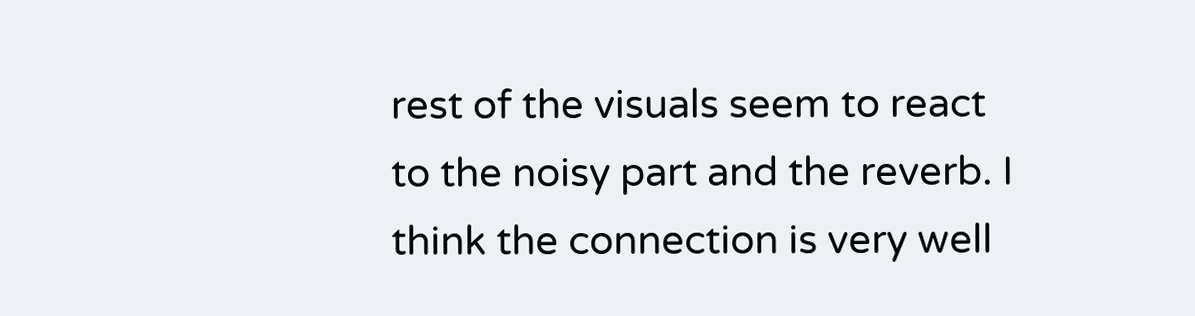rest of the visuals seem to react to the noisy part and the reverb. I think the connection is very well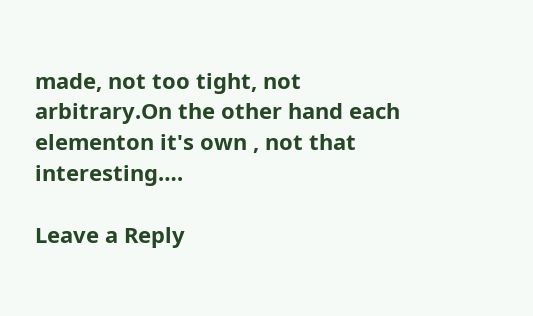made, not too tight, not arbitrary.On the other hand each elementon it's own , not that interesting….

Leave a Reply